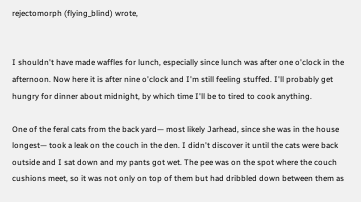rejectomorph (flying_blind) wrote,


I shouldn't have made waffles for lunch, especially since lunch was after one o'clock in the afternoon. Now here it is after nine o'clock and I'm still feeling stuffed. I'll probably get hungry for dinner about midnight, by which time I'll be to tired to cook anything.

One of the feral cats from the back yard— most likely Jarhead, since she was in the house longest— took a leak on the couch in the den. I didn't discover it until the cats were back outside and I sat down and my pants got wet. The pee was on the spot where the couch cushions meet, so it was not only on top of them but had dribbled down between them as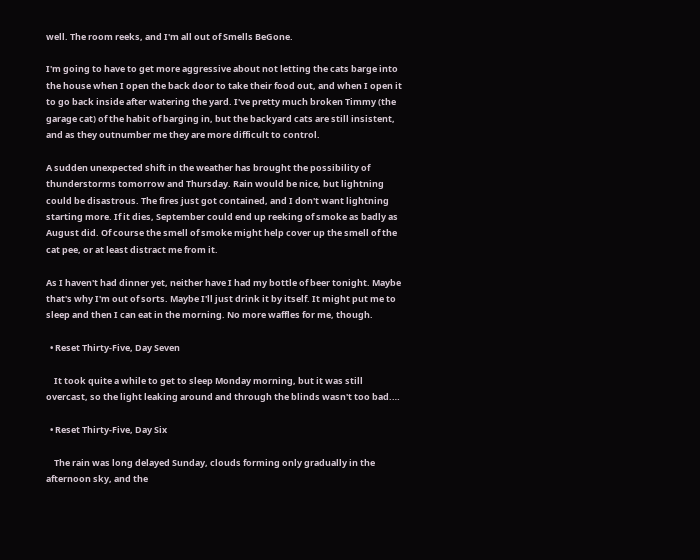well. The room reeks, and I'm all out of Smells BeGone.

I'm going to have to get more aggressive about not letting the cats barge into the house when I open the back door to take their food out, and when I open it to go back inside after watering the yard. I've pretty much broken Timmy (the garage cat) of the habit of barging in, but the backyard cats are still insistent, and as they outnumber me they are more difficult to control.

A sudden unexpected shift in the weather has brought the possibility of thunderstorms tomorrow and Thursday. Rain would be nice, but lightning could be disastrous. The fires just got contained, and I don't want lightning starting more. If it dies, September could end up reeking of smoke as badly as August did. Of course the smell of smoke might help cover up the smell of the cat pee, or at least distract me from it.

As I haven't had dinner yet, neither have I had my bottle of beer tonight. Maybe that's why I'm out of sorts. Maybe I'll just drink it by itself. It might put me to sleep and then I can eat in the morning. No more waffles for me, though.

  • Reset Thirty-Five, Day Seven

    It took quite a while to get to sleep Monday morning, but it was still overcast, so the light leaking around and through the blinds wasn't too bad.…

  • Reset Thirty-Five, Day Six

    The rain was long delayed Sunday, clouds forming only gradually in the afternoon sky, and the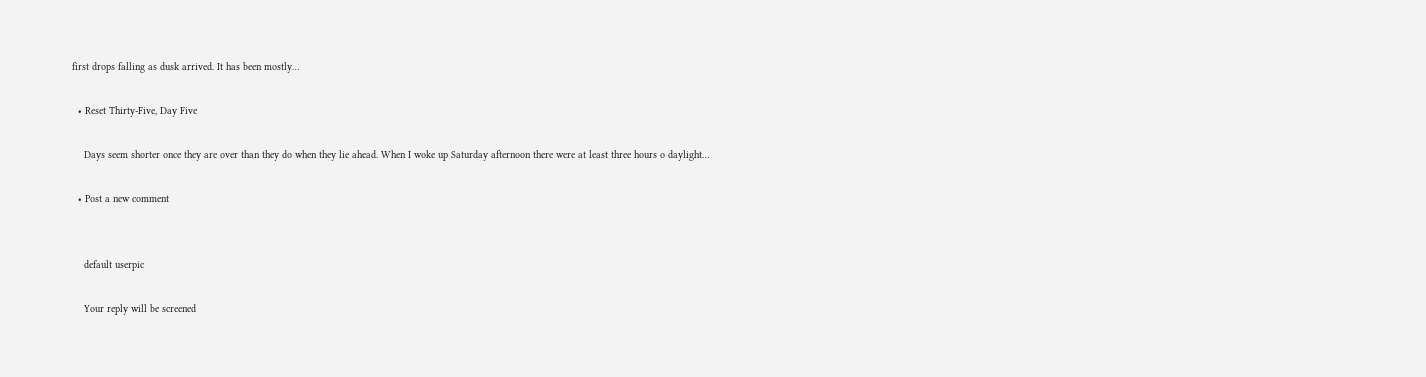first drops falling as dusk arrived. It has been mostly…

  • Reset Thirty-Five, Day Five

    Days seem shorter once they are over than they do when they lie ahead. When I woke up Saturday afternoon there were at least three hours o daylight…

  • Post a new comment


    default userpic

    Your reply will be screened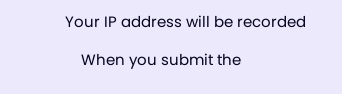Your IP address will be recorded

    When you submit the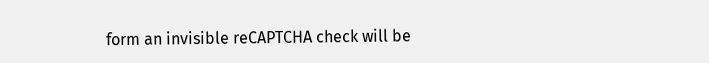form an invisible reCAPTCHA check will be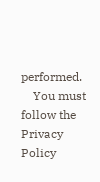performed.
    You must follow the Privacy Policy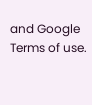and Google Terms of use.